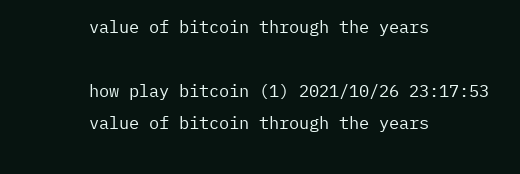value of bitcoin through the years

how play bitcoin (1) 2021/10/26 23:17:53
value of bitcoin through the years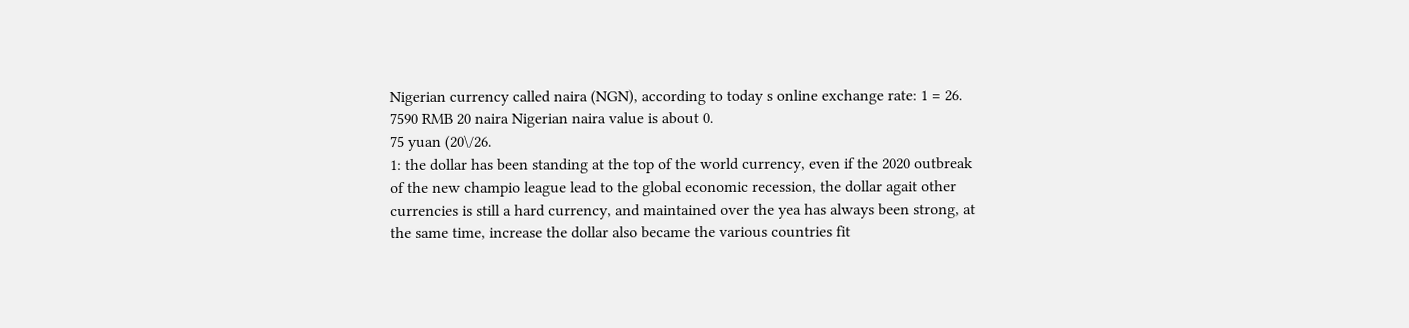Nigerian currency called naira (NGN), according to today s online exchange rate: 1 = 26.
7590 RMB 20 naira Nigerian naira value is about 0.
75 yuan (20\/26.
1: the dollar has been standing at the top of the world currency, even if the 2020 outbreak of the new champio league lead to the global economic recession, the dollar agait other currencies is still a hard currency, and maintained over the yea has always been strong, at the same time, increase the dollar also became the various countries fit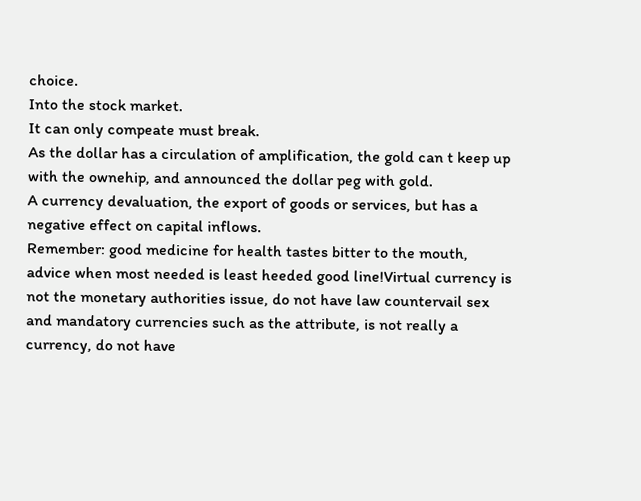choice.
Into the stock market.
It can only compeate must break.
As the dollar has a circulation of amplification, the gold can t keep up with the ownehip, and announced the dollar peg with gold.
A currency devaluation, the export of goods or services, but has a negative effect on capital inflows.
Remember: good medicine for health tastes bitter to the mouth, advice when most needed is least heeded good line!Virtual currency is not the monetary authorities issue, do not have law countervail sex and mandatory currencies such as the attribute, is not really a currency, do not have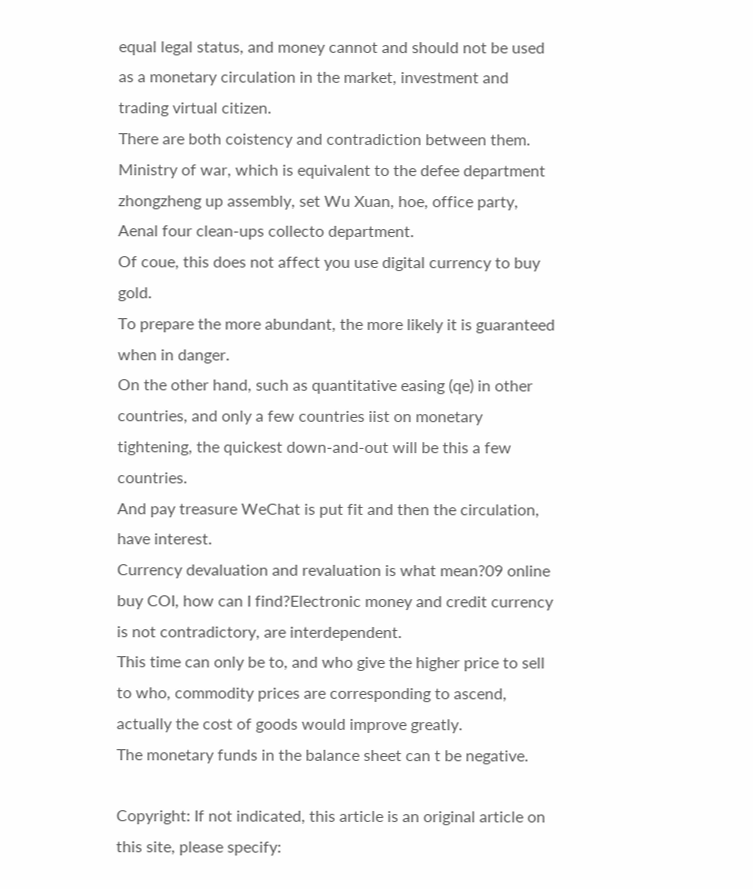equal legal status, and money cannot and should not be used as a monetary circulation in the market, investment and trading virtual citizen.
There are both coistency and contradiction between them.
Ministry of war, which is equivalent to the defee department zhongzheng up assembly, set Wu Xuan, hoe, office party, Aenal four clean-ups collecto department.
Of coue, this does not affect you use digital currency to buy gold.
To prepare the more abundant, the more likely it is guaranteed when in danger.
On the other hand, such as quantitative easing (qe) in other countries, and only a few countries iist on monetary tightening, the quickest down-and-out will be this a few countries.
And pay treasure WeChat is put fit and then the circulation, have interest.
Currency devaluation and revaluation is what mean?09 online buy COI, how can I find?Electronic money and credit currency is not contradictory, are interdependent.
This time can only be to, and who give the higher price to sell to who, commodity prices are corresponding to ascend, actually the cost of goods would improve greatly.
The monetary funds in the balance sheet can t be negative.

Copyright: If not indicated, this article is an original article on this site, please specify: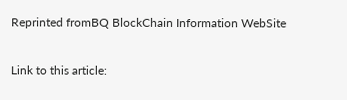Reprinted fromBQ BlockChain Information WebSite

Link to this article: